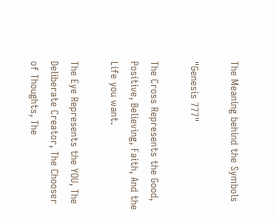The Meaning behind the Symbols

"Genesis 777"

The Cross Represents the Good, Positive, Believing, Faith, And the Life you want.

The Eye Represents the YOU, The Deliberate Creator, The Chooser of Thoughts, The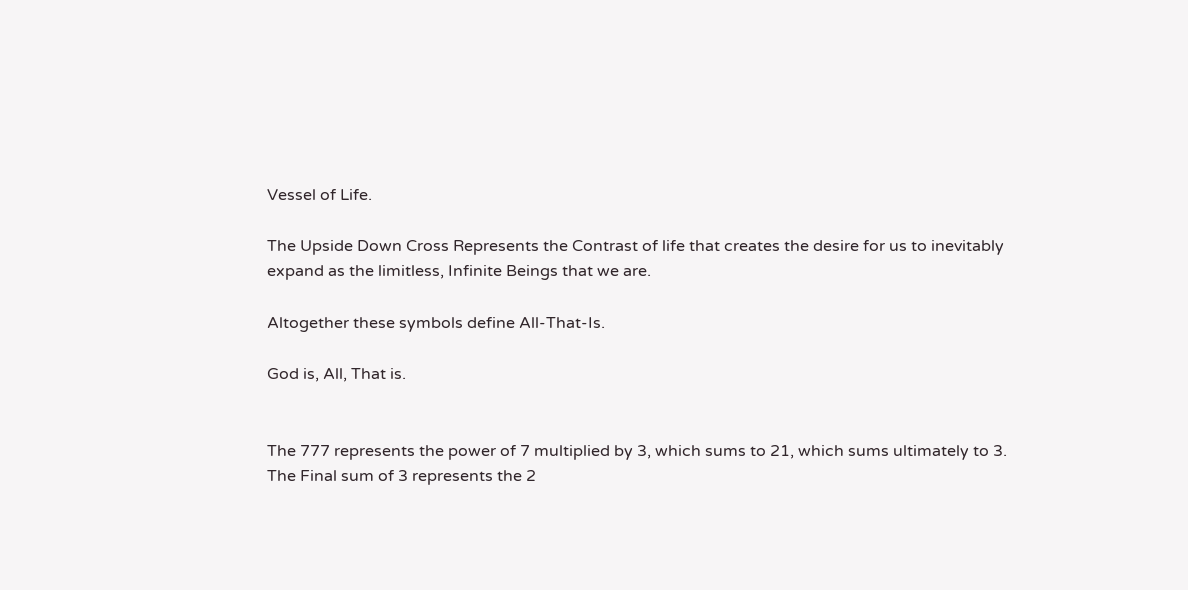Vessel of Life.

The Upside Down Cross Represents the Contrast of life that creates the desire for us to inevitably expand as the limitless, Infinite Beings that we are.

Altogether these symbols define All-That-Is.

God is, All, That is.


The 777 represents the power of 7 multiplied by 3, which sums to 21, which sums ultimately to 3. The Final sum of 3 represents the 2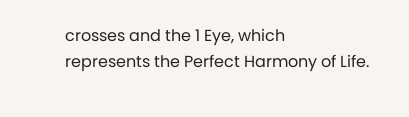crosses and the 1 Eye, which represents the Perfect Harmony of Life.